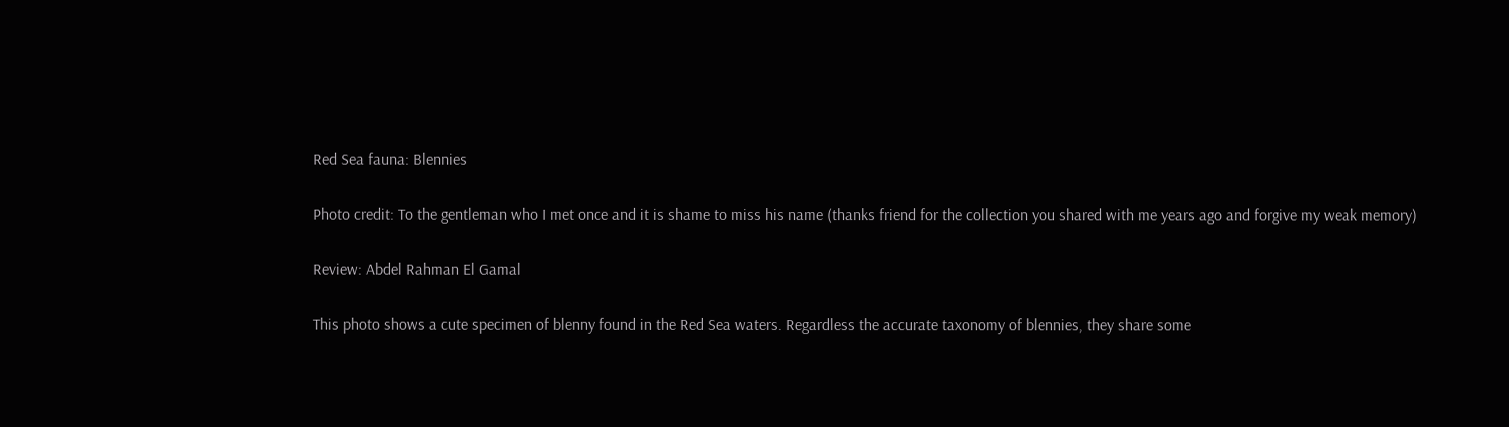Red Sea fauna: Blennies

Photo credit: To the gentleman who I met once and it is shame to miss his name (thanks friend for the collection you shared with me years ago and forgive my weak memory)

Review: Abdel Rahman El Gamal

This photo shows a cute specimen of blenny found in the Red Sea waters. Regardless the accurate taxonomy of blennies, they share some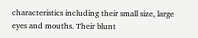characteristics including their small size, large eyes and mouths. Their blunt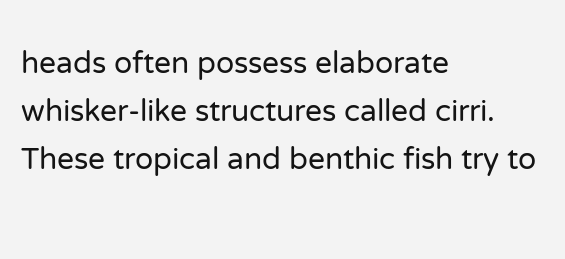heads often possess elaborate whisker-like structures called cirri. These tropical and benthic fish try to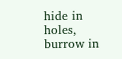hide in holes, burrow in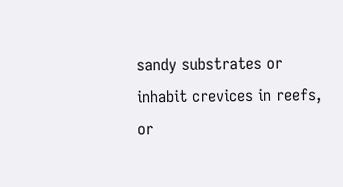sandy substrates or inhabit crevices in reefs, or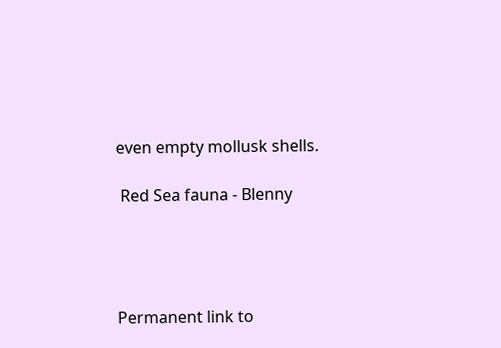even empty mollusk shells.

 Red Sea fauna - Blenny




Permanent link to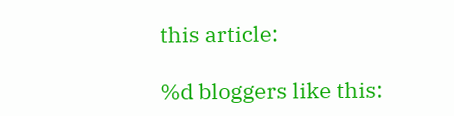this article:

%d bloggers like this: